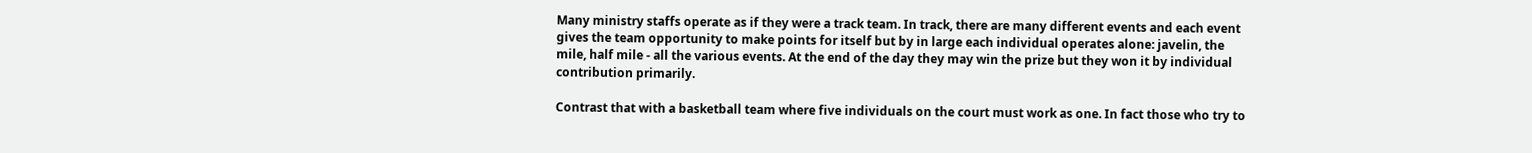Many ministry staffs operate as if they were a track team. In track, there are many different events and each event gives the team opportunity to make points for itself but by in large each individual operates alone: javelin, the mile, half mile - all the various events. At the end of the day they may win the prize but they won it by individual contribution primarily.

Contrast that with a basketball team where five individuals on the court must work as one. In fact those who try to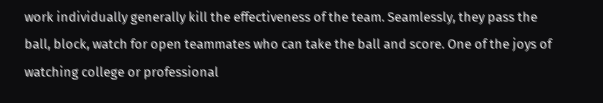work individually generally kill the effectiveness of the team. Seamlessly, they pass the ball, block, watch for open teammates who can take the ball and score. One of the joys of watching college or professional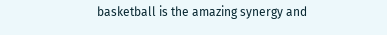basketball is the amazing synergy and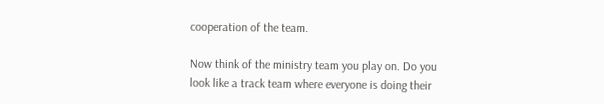cooperation of the team.

Now think of the ministry team you play on. Do you look like a track team where everyone is doing their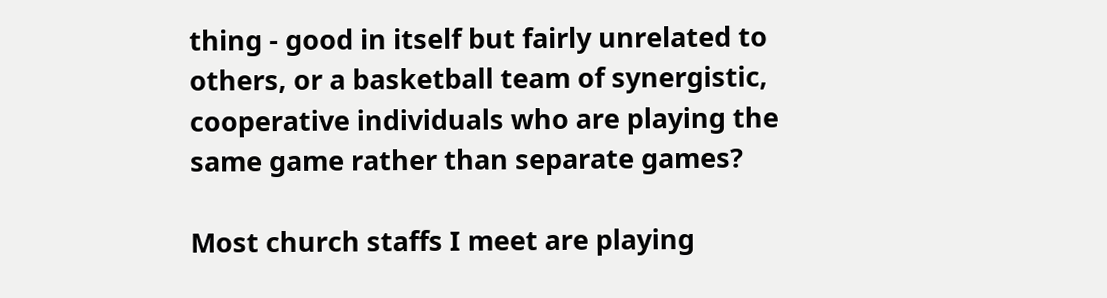thing - good in itself but fairly unrelated to others, or a basketball team of synergistic, cooperative individuals who are playing the same game rather than separate games?

Most church staffs I meet are playing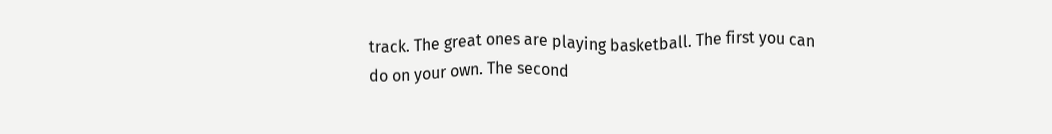track. The great ones are playing basketball. The first you can do on your own. The second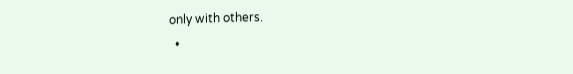only with others.
  •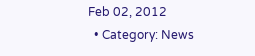Feb 02, 2012
  • Category: News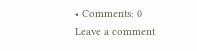• Comments: 0
Leave a comment